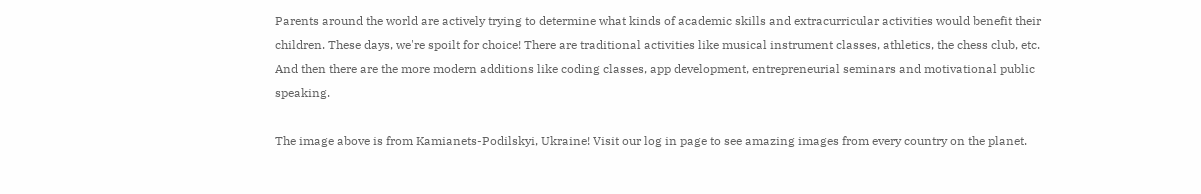Parents around the world are actively trying to determine what kinds of academic skills and extracurricular activities would benefit their children. These days, we're spoilt for choice! There are traditional activities like musical instrument classes, athletics, the chess club, etc. And then there are the more modern additions like coding classes, app development, entrepreneurial seminars and motivational public speaking.

The image above is from Kamianets-Podilskyi, Ukraine! Visit our log in page to see amazing images from every country on the planet.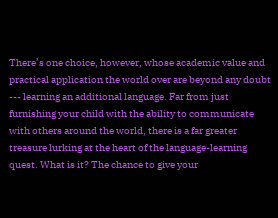There’s one choice, however, whose academic value and practical application the world over are beyond any doubt --- learning an additional language. Far from just furnishing your child with the ability to communicate with others around the world, there is a far greater treasure lurking at the heart of the language-learning quest. What is it? The chance to give your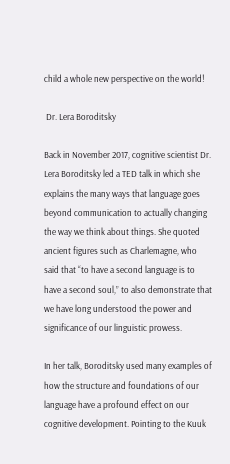child a whole new perspective on the world!

 Dr. Lera Boroditsky

Back in November 2017, cognitive scientist Dr. Lera Boroditsky led a TED talk in which she explains the many ways that language goes beyond communication to actually changing the way we think about things. She quoted ancient figures such as Charlemagne, who said that “to have a second language is to have a second soul,” to also demonstrate that we have long understood the power and significance of our linguistic prowess.

In her talk, Boroditsky used many examples of how the structure and foundations of our language have a profound effect on our cognitive development. Pointing to the Kuuk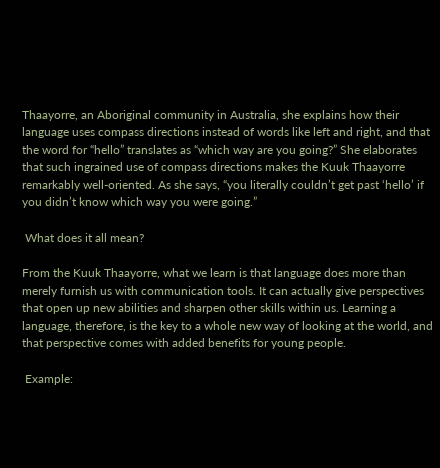Thaayorre, an Aboriginal community in Australia, she explains how their language uses compass directions instead of words like left and right, and that the word for “hello” translates as “which way are you going?” She elaborates that such ingrained use of compass directions makes the Kuuk Thaayorre remarkably well-oriented. As she says, “you literally couldn’t get past ‘hello’ if you didn’t know which way you were going.”

 What does it all mean?

From the Kuuk Thaayorre, what we learn is that language does more than merely furnish us with communication tools. It can actually give perspectives that open up new abilities and sharpen other skills within us. Learning a language, therefore, is the key to a whole new way of looking at the world, and that perspective comes with added benefits for young people.

 Example: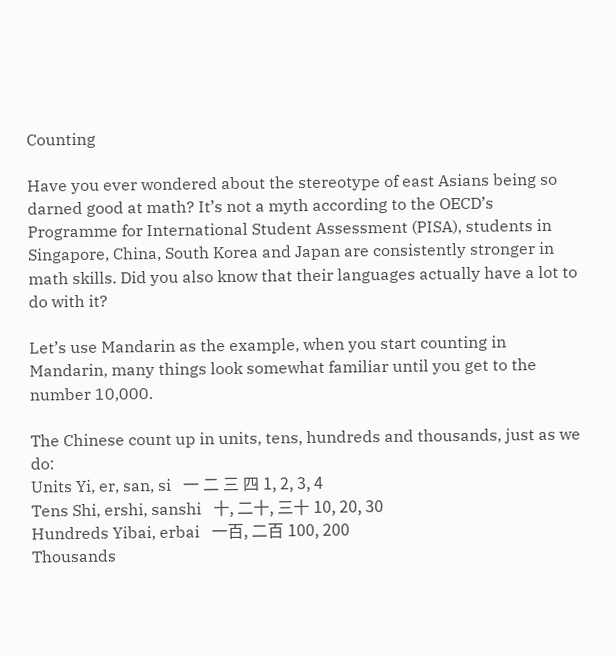Counting

Have you ever wondered about the stereotype of east Asians being so darned good at math? It’s not a myth according to the OECD’s Programme for International Student Assessment (PISA), students in Singapore, China, South Korea and Japan are consistently stronger in math skills. Did you also know that their languages actually have a lot to do with it?

Let’s use Mandarin as the example, when you start counting in Mandarin, many things look somewhat familiar until you get to the number 10,000.

The Chinese count up in units, tens, hundreds and thousands, just as we do:
Units Yi, er, san, si   一 二 三 四 1, 2, 3, 4
Tens Shi, ershi, sanshi   十, 二十, 三十 10, 20, 30
Hundreds Yibai, erbai   一百, 二百 100, 200
Thousands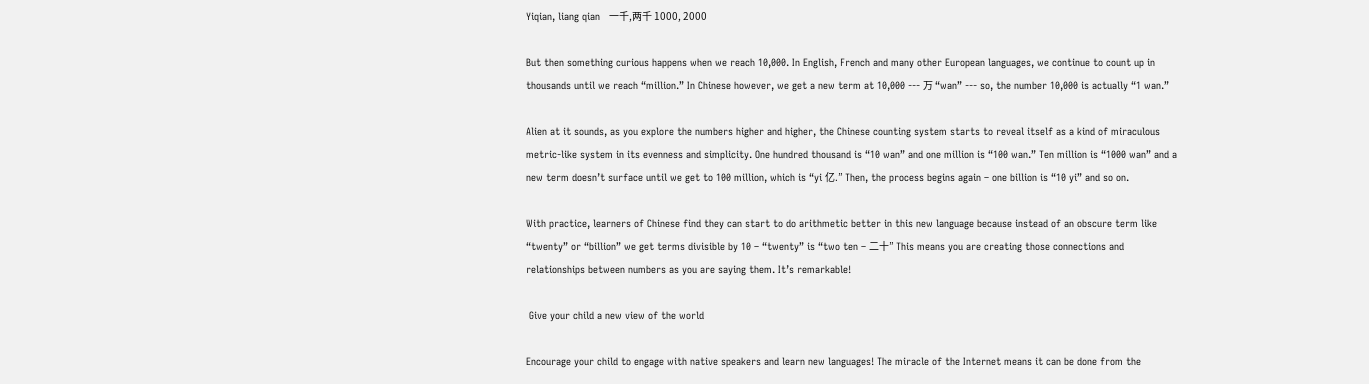Yiqian, liang qian   一千,两千 1000, 2000

But then something curious happens when we reach 10,000. In English, French and many other European languages, we continue to count up in thousands until we reach “million.” In Chinese however, we get a new term at 10,000 --- 万 “wan” --- so, the number 10,000 is actually “1 wan.”

Alien at it sounds, as you explore the numbers higher and higher, the Chinese counting system starts to reveal itself as a kind of miraculous metric-like system in its evenness and simplicity. One hundred thousand is “10 wan” and one million is “100 wan.” Ten million is “1000 wan” and a new term doesn’t surface until we get to 100 million, which is “yi 亿.” Then, the process begins again – one billion is “10 yi” and so on.

With practice, learners of Chinese find they can start to do arithmetic better in this new language because instead of an obscure term like “twenty” or “billion” we get terms divisible by 10 – “twenty” is “two ten – 二十” This means you are creating those connections and relationships between numbers as you are saying them. It’s remarkable!

 Give your child a new view of the world

Encourage your child to engage with native speakers and learn new languages! The miracle of the Internet means it can be done from the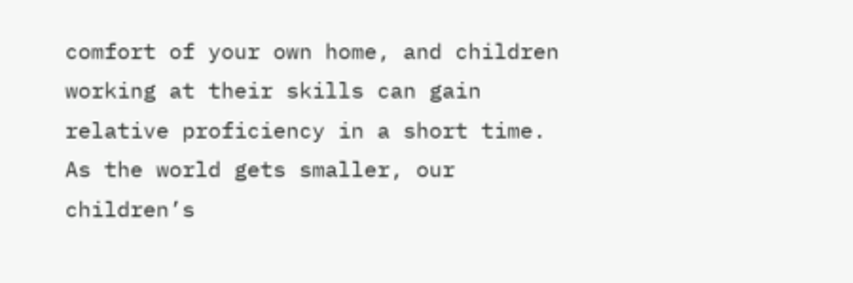comfort of your own home, and children working at their skills can gain relative proficiency in a short time. As the world gets smaller, our children’s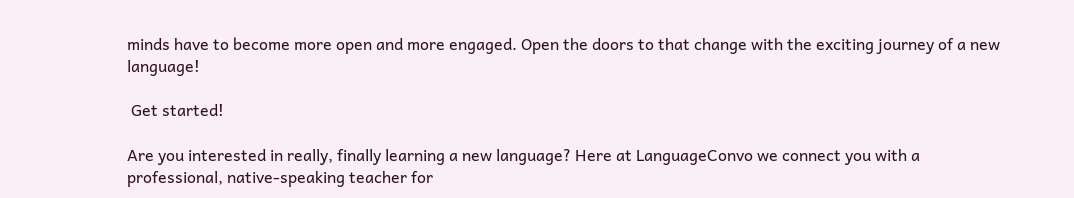minds have to become more open and more engaged. Open the doors to that change with the exciting journey of a new language!

 Get started!

Are you interested in really, finally learning a new language? Here at LanguageConvo we connect you with a professional, native-speaking teacher for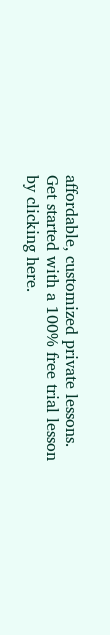affordable, customized private lessons. Get started with a 100% free trial lesson by clicking here.